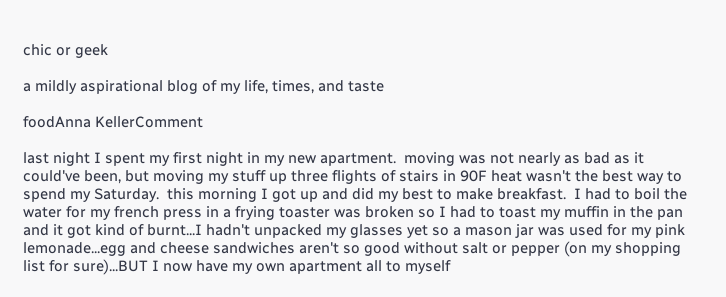chic or geek

a mildly aspirational blog of my life, times, and taste

foodAnna KellerComment

last night I spent my first night in my new apartment.  moving was not nearly as bad as it could've been, but moving my stuff up three flights of stairs in 90F heat wasn't the best way to spend my Saturday.  this morning I got up and did my best to make breakfast.  I had to boil the water for my french press in a frying toaster was broken so I had to toast my muffin in the pan and it got kind of burnt...I hadn't unpacked my glasses yet so a mason jar was used for my pink lemonade...egg and cheese sandwiches aren't so good without salt or pepper (on my shopping list for sure)...BUT I now have my own apartment all to myself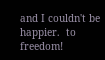and I couldn't be happier.  to freedom!